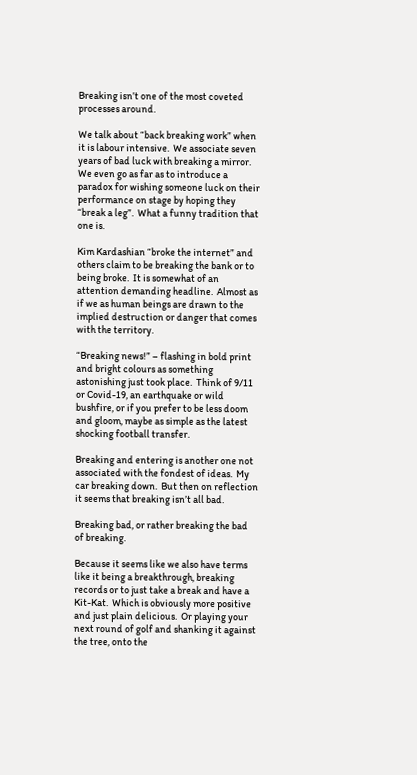Breaking isn’t one of the most coveted processes around.

We talk about “back breaking work” when it is labour intensive.  We associate seven years of bad luck with breaking a mirror.  We even go as far as to introduce a paradox for wishing someone luck on their performance on stage by hoping they “break a leg”.  What a funny tradition that one is.

Kim Kardashian “broke the internet” and others claim to be breaking the bank or to being broke.  It is somewhat of an attention demanding headline.  Almost as if we as human beings are drawn to the implied destruction or danger that comes with the territory.

“Breaking news!” – flashing in bold print and bright colours as something astonishing just took place.  Think of 9/11 or Covid-19, an earthquake or wild bushfire, or if you prefer to be less doom and gloom, maybe as simple as the latest shocking football transfer.

Breaking and entering is another one not associated with the fondest of ideas.  My car breaking down.  But then on reflection it seems that breaking isn’t all bad.

Breaking bad, or rather breaking the bad of breaking.

Because it seems like we also have terms like it being a breakthrough, breaking records or to just take a break and have a Kit-Kat.  Which is obviously more positive and just plain delicious.  Or playing your next round of golf and shanking it against the tree, onto the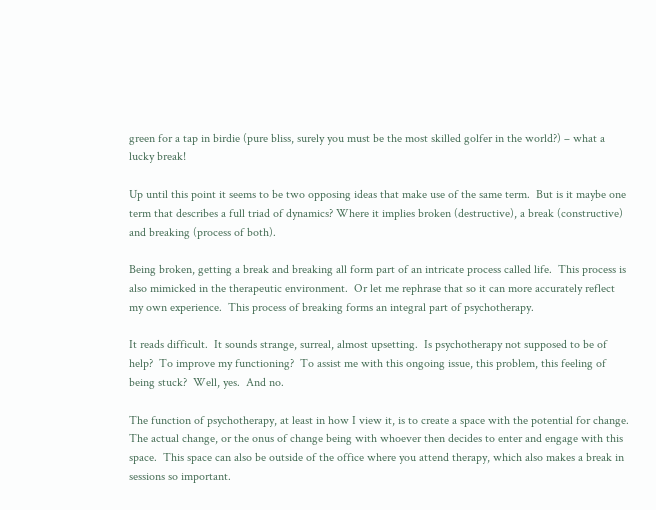green for a tap in birdie (pure bliss, surely you must be the most skilled golfer in the world?) – what a lucky break!

Up until this point it seems to be two opposing ideas that make use of the same term.  But is it maybe one term that describes a full triad of dynamics? Where it implies broken (destructive), a break (constructive) and breaking (process of both).

Being broken, getting a break and breaking all form part of an intricate process called life.  This process is also mimicked in the therapeutic environment.  Or let me rephrase that so it can more accurately reflect my own experience.  This process of breaking forms an integral part of psychotherapy.

It reads difficult.  It sounds strange, surreal, almost upsetting.  Is psychotherapy not supposed to be of help?  To improve my functioning?  To assist me with this ongoing issue, this problem, this feeling of being stuck?  Well, yes.  And no.

The function of psychotherapy, at least in how I view it, is to create a space with the potential for change.  The actual change, or the onus of change being with whoever then decides to enter and engage with this space.  This space can also be outside of the office where you attend therapy, which also makes a break in sessions so important.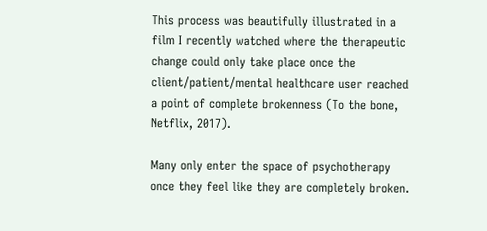This process was beautifully illustrated in a film I recently watched where the therapeutic change could only take place once the client/patient/mental healthcare user reached a point of complete brokenness (To the bone, Netflix, 2017).

Many only enter the space of psychotherapy once they feel like they are completely broken.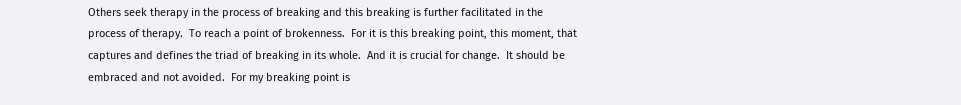Others seek therapy in the process of breaking and this breaking is further facilitated in the process of therapy.  To reach a point of brokenness.  For it is this breaking point, this moment, that captures and defines the triad of breaking in its whole.  And it is crucial for change.  It should be embraced and not avoided.  For my breaking point is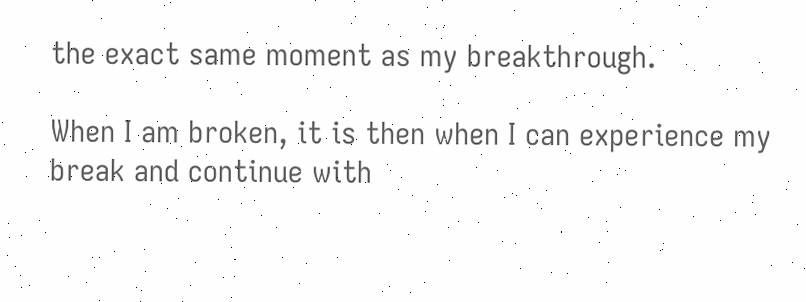the exact same moment as my breakthrough.

When I am broken, it is then when I can experience my break and continue with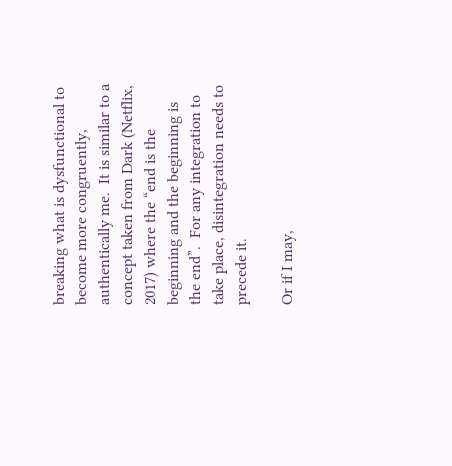breaking what is dysfunctional to become more congruently, authentically me.  It is similar to a concept taken from Dark (Netflix, 2017) where the “end is the beginning and the beginning is the end”.  For any integration to take place, disintegration needs to precede it.

Or if I may,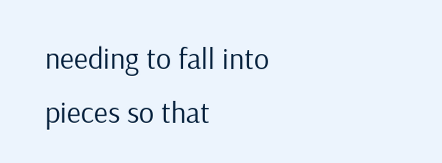needing to fall into pieces so that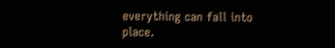everything can fall into place.